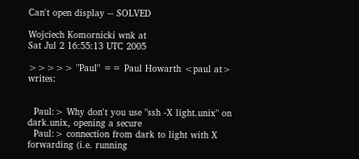Can't open display -- SOLVED

Wojciech Komornicki wnk at
Sat Jul 2 16:55:13 UTC 2005

>>>>> "Paul" == Paul Howarth <paul at> writes:


  Paul:> Why don't you use "ssh -X light.unix" on dark.unix, opening a secure
  Paul:> connection from dark to light with X forwarding (i.e. running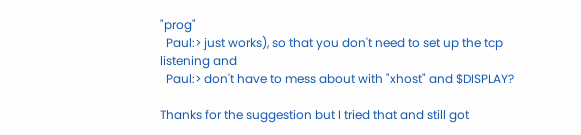"prog"
  Paul:> just works), so that you don't need to set up the tcp listening and
  Paul:> don't have to mess about with "xhost" and $DISPLAY?

Thanks for the suggestion but I tried that and still got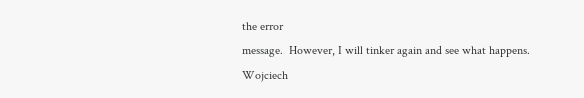the error
message.  However, I will tinker again and see what happens.
Wojciech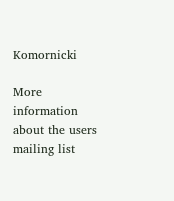Komornicki

More information about the users mailing list